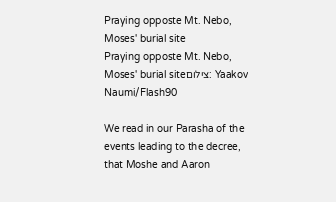Praying opposte Mt. Nebo, Moses' burial site
Praying opposte Mt. Nebo, Moses' burial siteצילום: Yaakov Naumi/Flash90

We read in our Parasha of the events leading to the decree, that Moshe and Aaron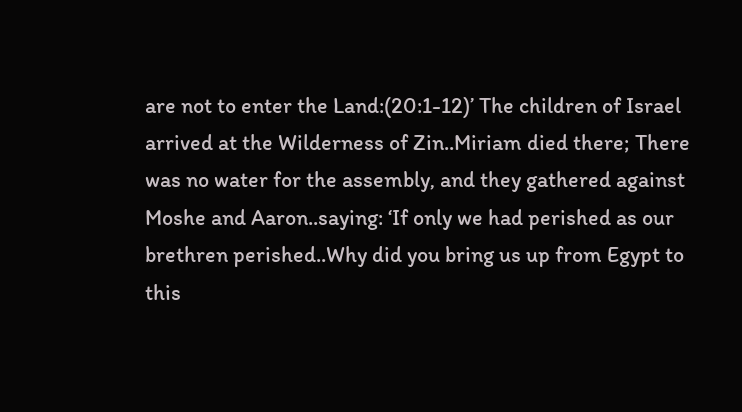are not to enter the Land:(20:1-12)’ The children of Israel arrived at the Wilderness of Zin..Miriam died there; There was no water for the assembly, and they gathered against Moshe and Aaron..saying: ‘If only we had perished as our brethren perished..Why did you bring us up from Egypt to this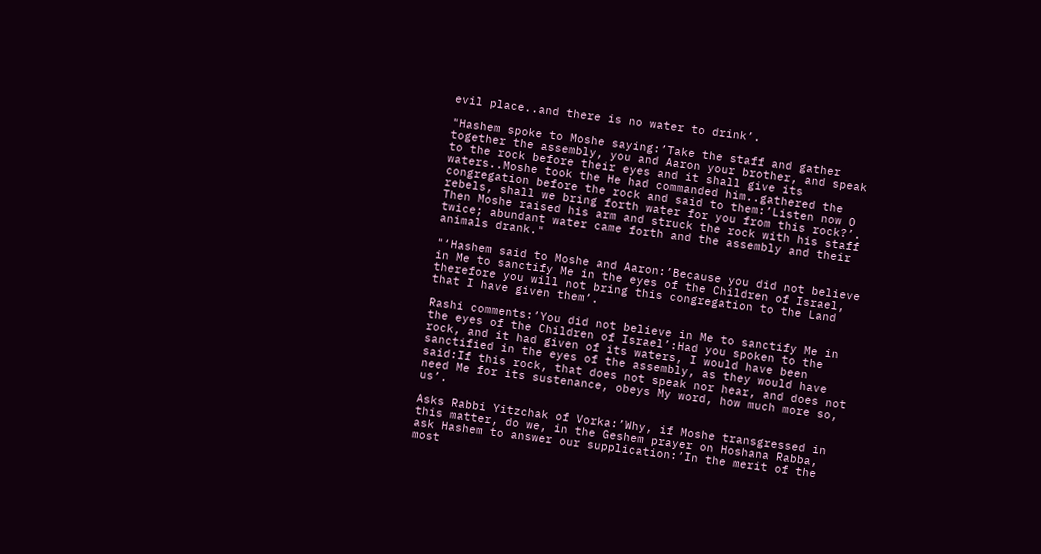evil place..and there is no water to drink’.

"Hashem spoke to Moshe saying:’Take the staff and gather together the assembly, you and Aaron your brother, and speak to the rock before their eyes and it shall give its waters..Moshe took the He had commanded him..gathered the congregation before the rock and said to them:’Listen now O rebels, shall we bring forth water for you from this rock?’. Then Moshe raised his arm and struck the rock with his staff twice; abundant water came forth and the assembly and their animals drank."

"‘Hashem said to Moshe and Aaron:’Because you did not believe in Me to sanctify Me in the eyes of the Children of Israel, therefore you will not bring this congregation to the Land that I have given them’.

Rashi comments:’You did not believe in Me to sanctify Me in the eyes of the Children of Israel’:Had you spoken to the rock, and it had given of its waters, I would have been sanctified in the eyes of the assembly, as they would have said:If this rock, that does not speak nor hear, and does not need Me for its sustenance, obeys My word, how much more so, us’.

Asks Rabbi Yitzchak of Vorka:’Why, if Moshe transgressed in this matter, do we, in the Geshem prayer on Hoshana Rabba, ask Hashem to answer our supplication:’In the merit of the most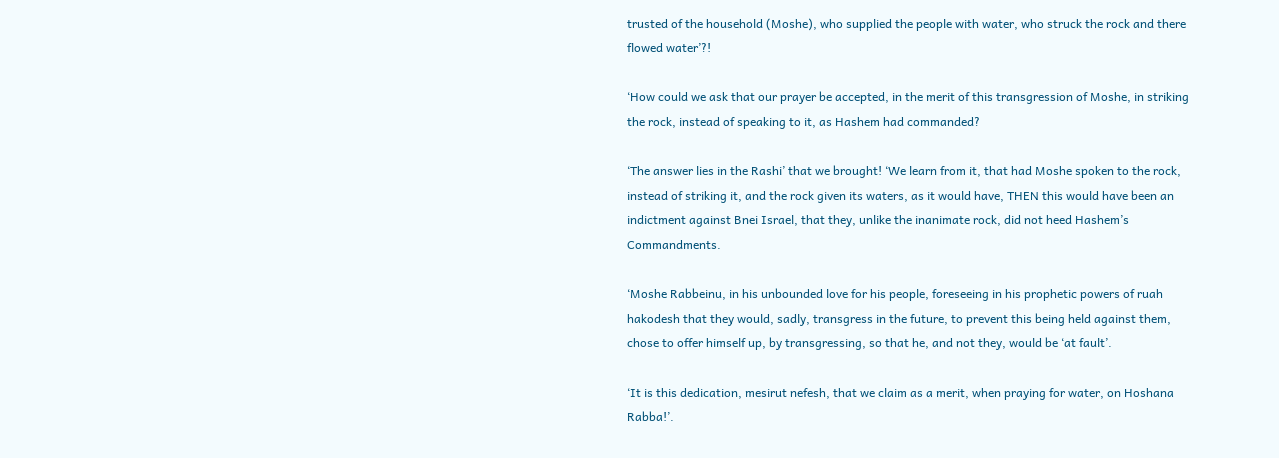trusted of the household (Moshe), who supplied the people with water, who struck the rock and there flowed water’?!

‘How could we ask that our prayer be accepted, in the merit of this transgression of Moshe, in striking the rock, instead of speaking to it, as Hashem had commanded?

‘The answer lies in the Rashi’ that we brought! ‘We learn from it, that had Moshe spoken to the rock, instead of striking it, and the rock given its waters, as it would have, THEN this would have been an indictment against Bnei Israel, that they, unlike the inanimate rock, did not heed Hashem’s Commandments.

‘Moshe Rabbeinu, in his unbounded love for his people, foreseeing in his prophetic powers of ruah hakodesh that they would, sadly, transgress in the future, to prevent this being held against them, chose to offer himself up, by transgressing, so that he, and not they, would be ‘at fault’.

‘It is this dedication, mesirut nefesh, that we claim as a merit, when praying for water, on Hoshana Rabba!’.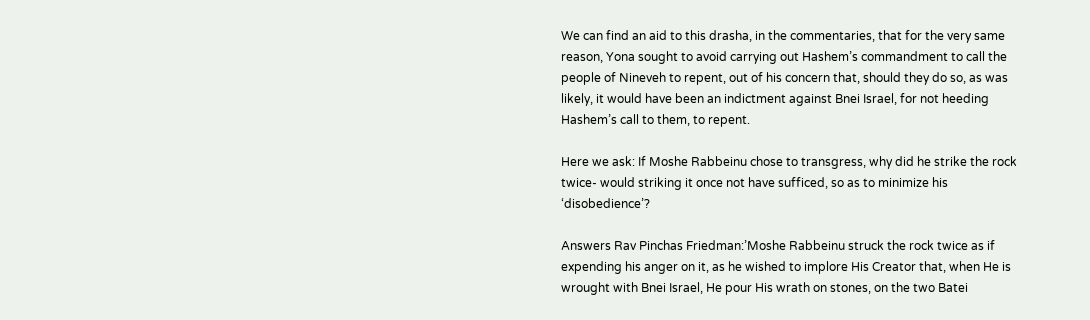We can find an aid to this drasha, in the commentaries, that for the very same reason, Yona sought to avoid carrying out Hashem’s commandment to call the people of Nineveh to repent, out of his concern that, should they do so, as was likely, it would have been an indictment against Bnei Israel, for not heeding Hashem’s call to them, to repent.

Here we ask: If Moshe Rabbeinu chose to transgress, why did he strike the rock twice- would striking it once not have sufficed, so as to minimize his ‘disobedience’?

Answers Rav Pinchas Friedman:’Moshe Rabbeinu struck the rock twice as if expending his anger on it, as he wished to implore His Creator that, when He is wrought with Bnei Israel, He pour His wrath on stones, on the two Batei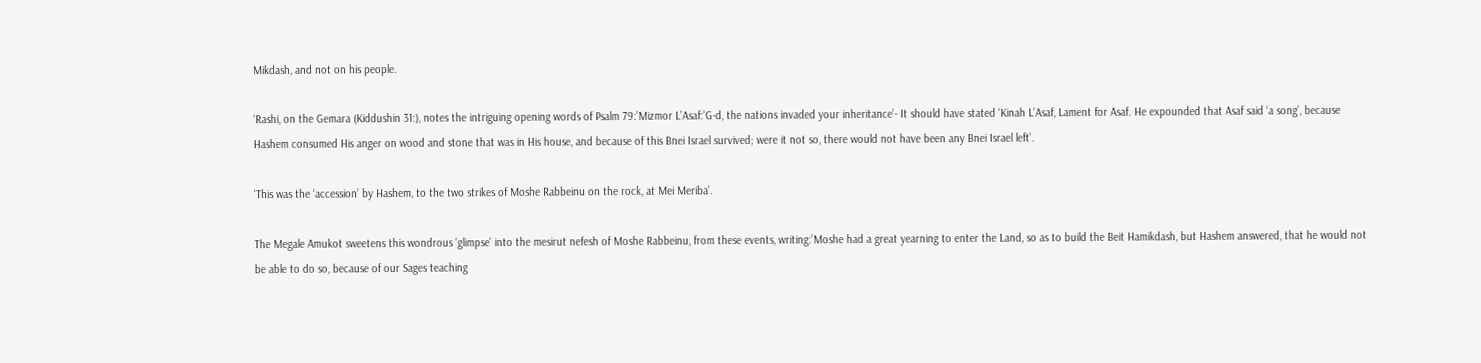Mikdash, and not on his people.

‘Rashi, on the Gemara (Kiddushin 31:), notes the intriguing opening words of Psalm 79:’Mizmor L’Asaf:’G-d, the nations invaded your inheritance’- It should have stated ‘Kinah L’Asaf, Lament for Asaf. He expounded that Asaf said ‘a song’, because Hashem consumed His anger on wood and stone that was in His house, and because of this Bnei Israel survived; were it not so, there would not have been any Bnei Israel left’.

‘This was the ‘accession’ by Hashem, to the two strikes of Moshe Rabbeinu on the rock, at Mei Meriba’.

The Megale Amukot sweetens this wondrous ‘glimpse’ into the mesirut nefesh of Moshe Rabbeinu, from these events, writing:’Moshe had a great yearning to enter the Land, so as to build the Beit Hamikdash, but Hashem answered, that he would not be able to do so, because of our Sages teaching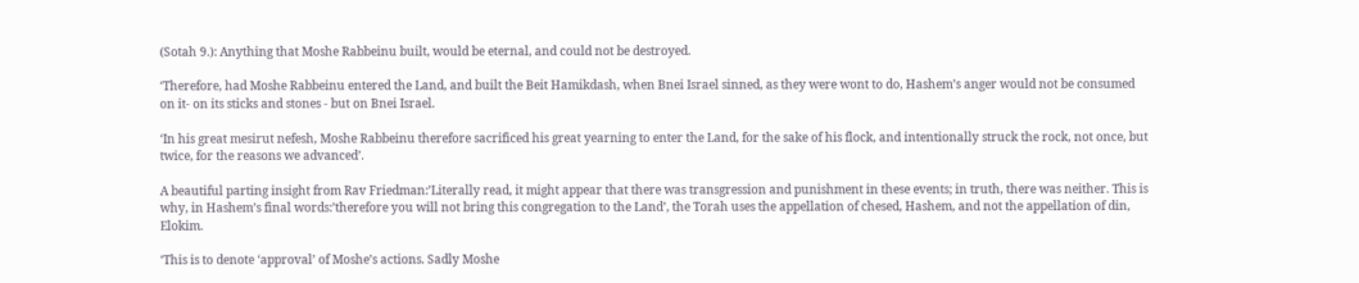(Sotah 9.): Anything that Moshe Rabbeinu built, would be eternal, and could not be destroyed.

‘Therefore, had Moshe Rabbeinu entered the Land, and built the Beit Hamikdash, when Bnei Israel sinned, as they were wont to do, Hashem’s anger would not be consumed on it- on its sticks and stones - but on Bnei Israel.

‘In his great mesirut nefesh, Moshe Rabbeinu therefore sacrificed his great yearning to enter the Land, for the sake of his flock, and intentionally struck the rock, not once, but twice, for the reasons we advanced’.

A beautiful parting insight from Rav Friedman:’Literally read, it might appear that there was transgression and punishment in these events; in truth, there was neither. This is why, in Hashem’s final words:’therefore you will not bring this congregation to the Land’, the Torah uses the appellation of chesed, Hashem, and not the appellation of din, Elokim.

‘This is to denote ‘approval’ of Moshe’s actions. Sadly Moshe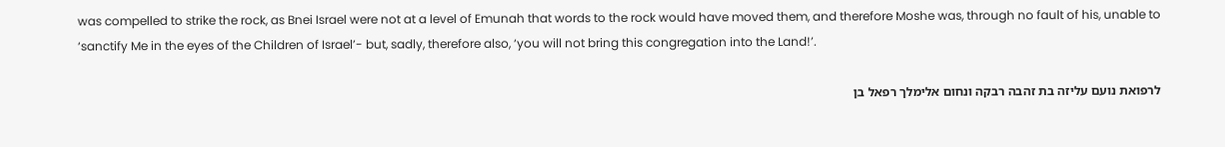was compelled to strike the rock, as Bnei Israel were not at a level of Emunah that words to the rock would have moved them, and therefore Moshe was, through no fault of his, unable to ‘sanctify Me in the eyes of the Children of Israel’- but, sadly, therefore also, ‘you will not bring this congregation into the Land!’.

לרפואת נועם עליזה בת זהבה רבקה ונחום אלימלך רפאל בן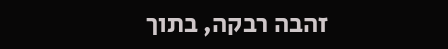זהבה רבקה, בתוך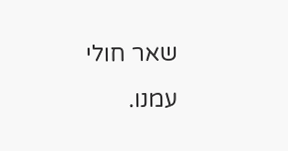שאר חולי עמנו.